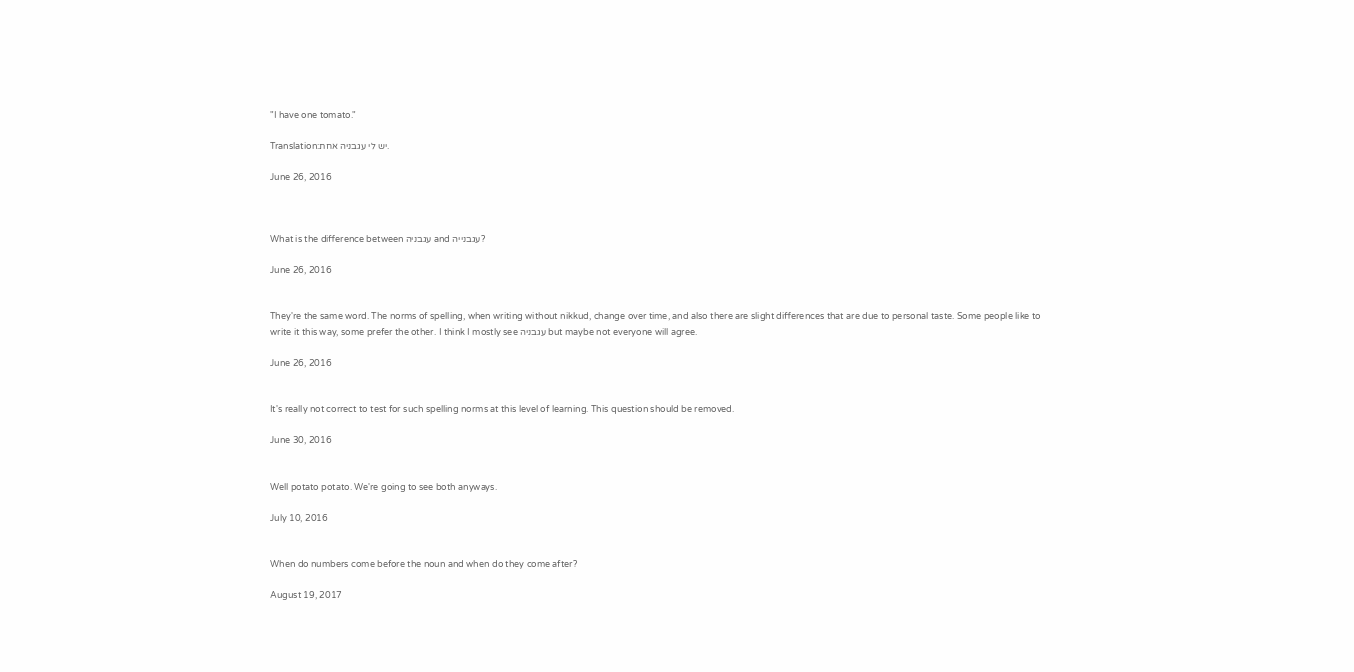"I have one tomato."

Translation:יש לי עגבניה אחת.

June 26, 2016



What is the difference between עגבניה and עגבנייה?

June 26, 2016


They're the same word. The norms of spelling, when writing without nikkud, change over time, and also there are slight differences that are due to personal taste. Some people like to write it this way, some prefer the other. I think I mostly see עגבניה but maybe not everyone will agree.

June 26, 2016


It's really not correct to test for such spelling norms at this level of learning. This question should be removed.

June 30, 2016


Well potato potato. We're going to see both anyways.

July 10, 2016


When do numbers come before the noun and when do they come after?

August 19, 2017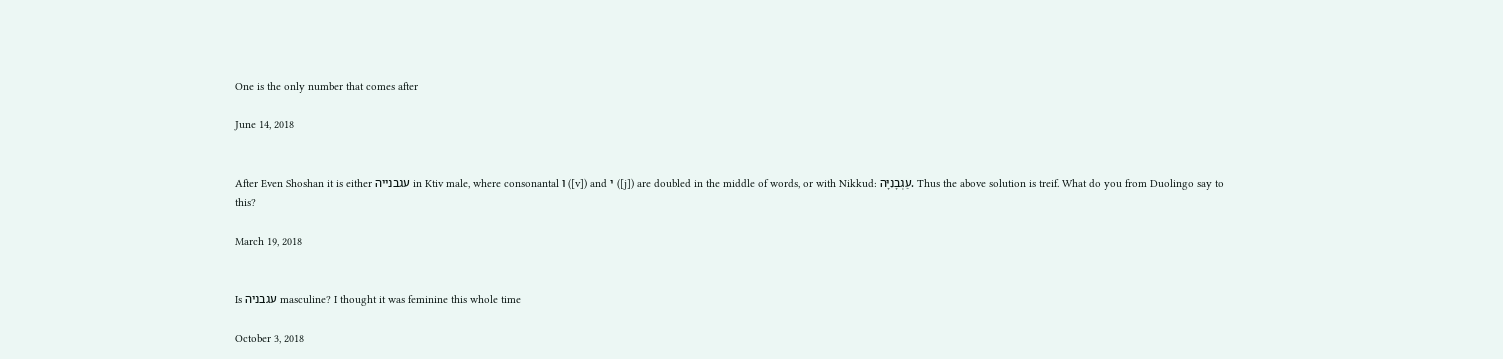One is the only number that comes after

June 14, 2018


After Even Shoshan it is either עגבנייה in Ktiv male, where consonantal ו ([v]) and י ([j]) are doubled in the middle of words, or with Nikkud: עַגְבָנִיָּה. Thus the above solution is treif. What do you from Duolingo say to this?

March 19, 2018


Is עגבניה masculine? I thought it was feminine this whole time

October 3, 2018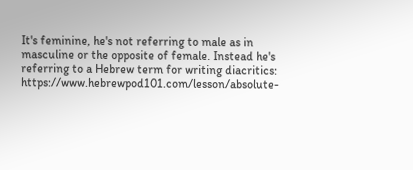It's feminine, he's not referring to male as in masculine or the opposite of female. Instead he's referring to a Hebrew term for writing diacritics: https://www.hebrewpod101.com/lesson/absolute-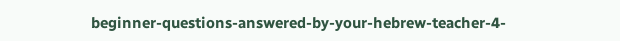beginner-questions-answered-by-your-hebrew-teacher-4-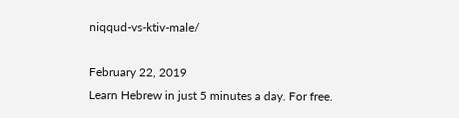niqqud-vs-ktiv-male/

February 22, 2019
Learn Hebrew in just 5 minutes a day. For free.